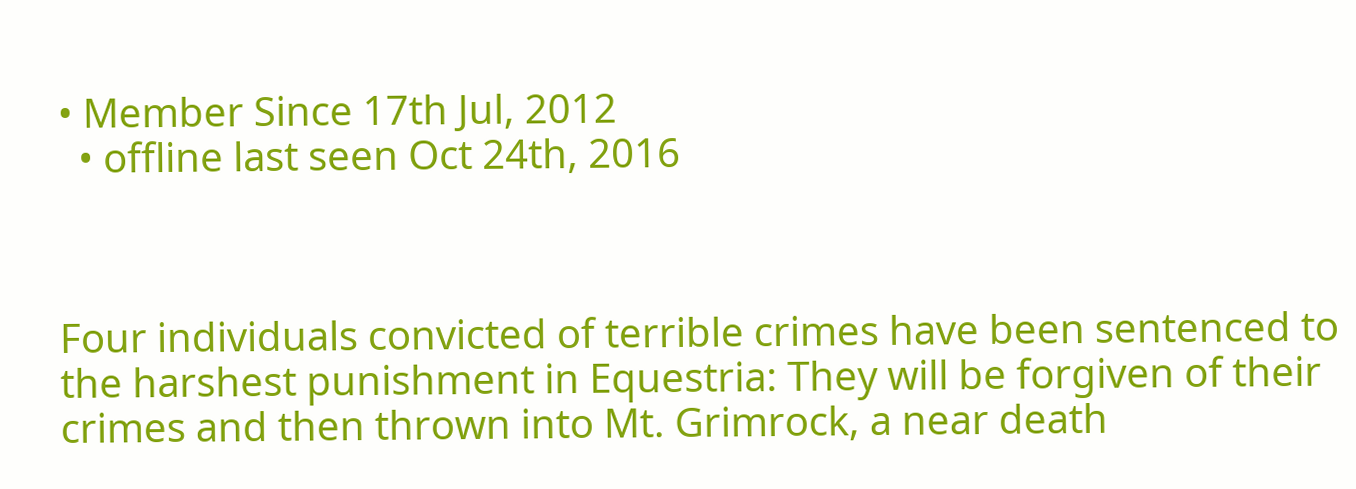• Member Since 17th Jul, 2012
  • offline last seen Oct 24th, 2016



Four individuals convicted of terrible crimes have been sentenced to the harshest punishment in Equestria: They will be forgiven of their crimes and then thrown into Mt. Grimrock, a near death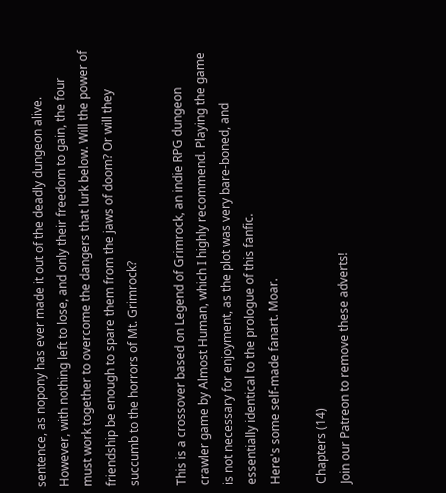sentence, as nopony has ever made it out of the deadly dungeon alive. However, with nothing left to lose, and only their freedom to gain, the four must work together to overcome the dangers that lurk below. Will the power of friendship be enough to spare them from the jaws of doom? Or will they succumb to the horrors of Mt. Grimrock?

This is a crossover based on Legend of Grimrock, an indie RPG dungeon crawler game by Almost Human, which I highly recommend. Playing the game is not necessary for enjoyment, as the plot was very bare-boned, and essentially identical to the prologue of this fanfic.
Here's some self-made fanart. Moar.

Chapters (14)
Join our Patreon to remove these adverts!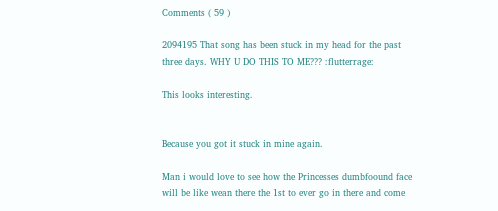Comments ( 59 )

2094195 That song has been stuck in my head for the past three days. WHY U DO THIS TO ME??? :flutterrage:

This looks interesting.


Because you got it stuck in mine again.

Man i would love to see how the Princesses dumbfoound face will be like wean there the 1st to ever go in there and come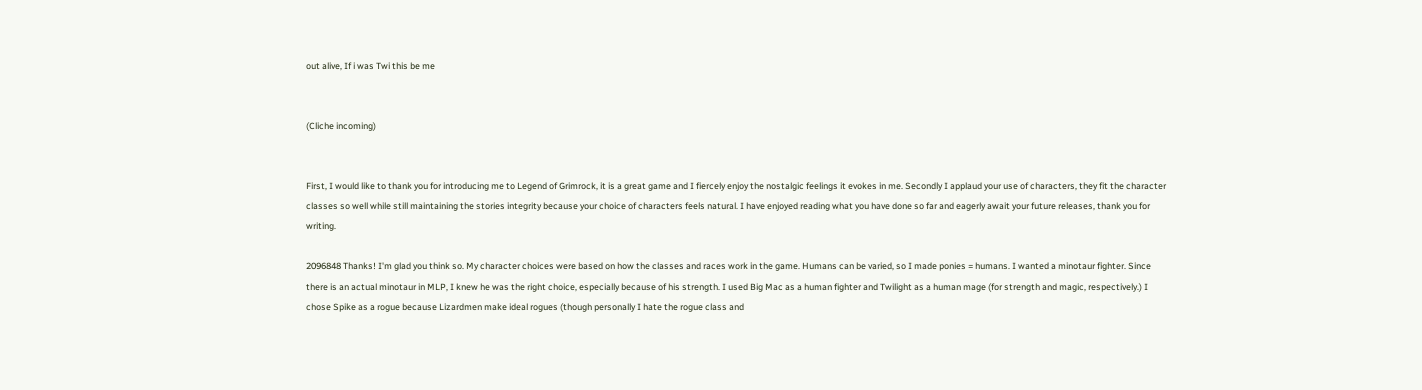out alive, If i was Twi this be me


(Cliche incoming)


First, I would like to thank you for introducing me to Legend of Grimrock, it is a great game and I fiercely enjoy the nostalgic feelings it evokes in me. Secondly I applaud your use of characters, they fit the character classes so well while still maintaining the stories integrity because your choice of characters feels natural. I have enjoyed reading what you have done so far and eagerly await your future releases, thank you for writing.

2096848 Thanks! I'm glad you think so. My character choices were based on how the classes and races work in the game. Humans can be varied, so I made ponies = humans. I wanted a minotaur fighter. Since there is an actual minotaur in MLP, I knew he was the right choice, especially because of his strength. I used Big Mac as a human fighter and Twilight as a human mage (for strength and magic, respectively.) I chose Spike as a rogue because Lizardmen make ideal rogues (though personally I hate the rogue class and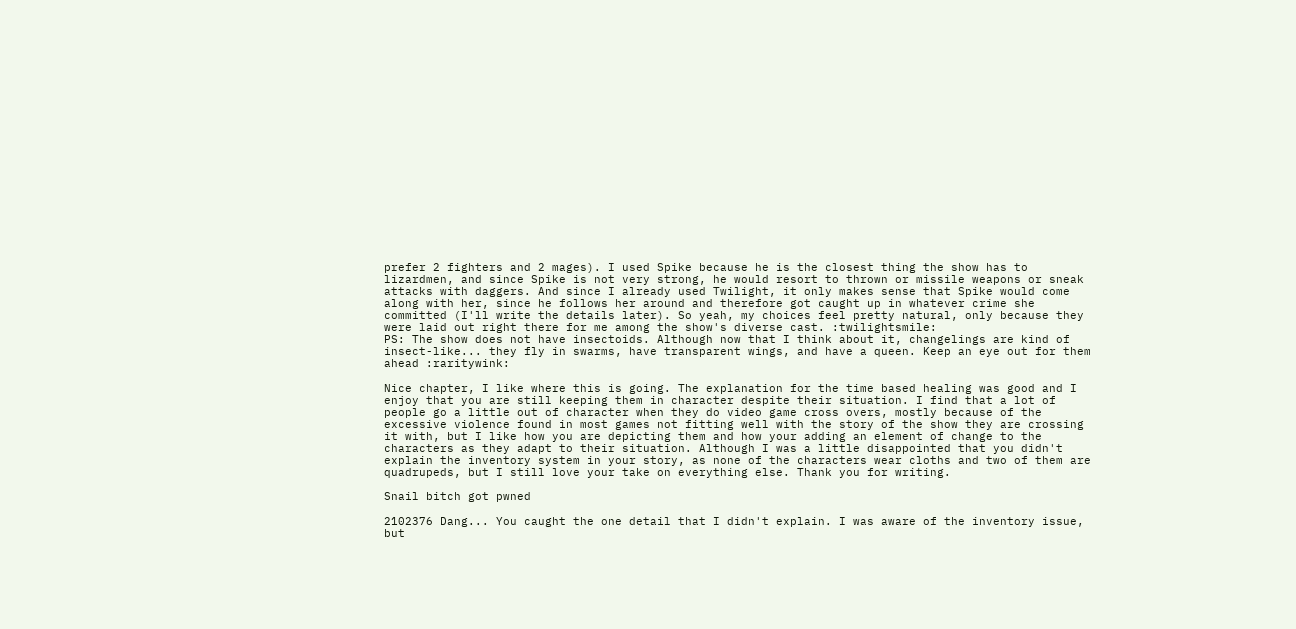prefer 2 fighters and 2 mages). I used Spike because he is the closest thing the show has to lizardmen, and since Spike is not very strong, he would resort to thrown or missile weapons or sneak attacks with daggers. And since I already used Twilight, it only makes sense that Spike would come along with her, since he follows her around and therefore got caught up in whatever crime she committed (I'll write the details later). So yeah, my choices feel pretty natural, only because they were laid out right there for me among the show's diverse cast. :twilightsmile:
PS: The show does not have insectoids. Although now that I think about it, changelings are kind of insect-like... they fly in swarms, have transparent wings, and have a queen. Keep an eye out for them ahead :raritywink:

Nice chapter, I like where this is going. The explanation for the time based healing was good and I enjoy that you are still keeping them in character despite their situation. I find that a lot of people go a little out of character when they do video game cross overs, mostly because of the excessive violence found in most games not fitting well with the story of the show they are crossing it with, but I like how you are depicting them and how your adding an element of change to the characters as they adapt to their situation. Although I was a little disappointed that you didn't explain the inventory system in your story, as none of the characters wear cloths and two of them are quadrupeds, but I still love your take on everything else. Thank you for writing.

Snail bitch got pwned

2102376 Dang... You caught the one detail that I didn't explain. I was aware of the inventory issue, but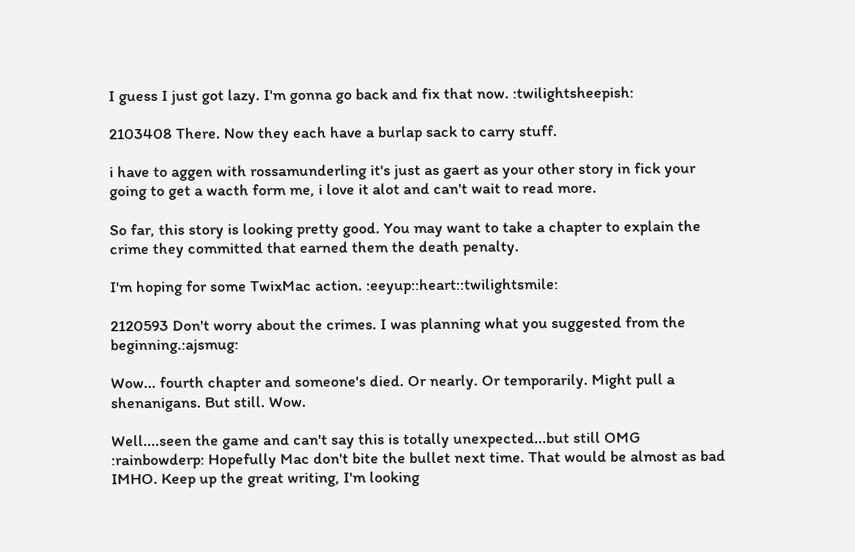I guess I just got lazy. I'm gonna go back and fix that now. :twilightsheepish:

2103408 There. Now they each have a burlap sack to carry stuff.

i have to aggen with rossamunderling it's just as gaert as your other story in fick your going to get a wacth form me, i love it alot and can't wait to read more.

So far, this story is looking pretty good. You may want to take a chapter to explain the crime they committed that earned them the death penalty.

I'm hoping for some TwixMac action. :eeyup::heart::twilightsmile:

2120593 Don't worry about the crimes. I was planning what you suggested from the beginning.:ajsmug:

Wow... fourth chapter and someone's died. Or nearly. Or temporarily. Might pull a shenanigans. But still. Wow.

Well....seen the game and can't say this is totally unexpected...but still OMG :rainbowderp: Hopefully Mac don't bite the bullet next time. That would be almost as bad IMHO. Keep up the great writing, I'm looking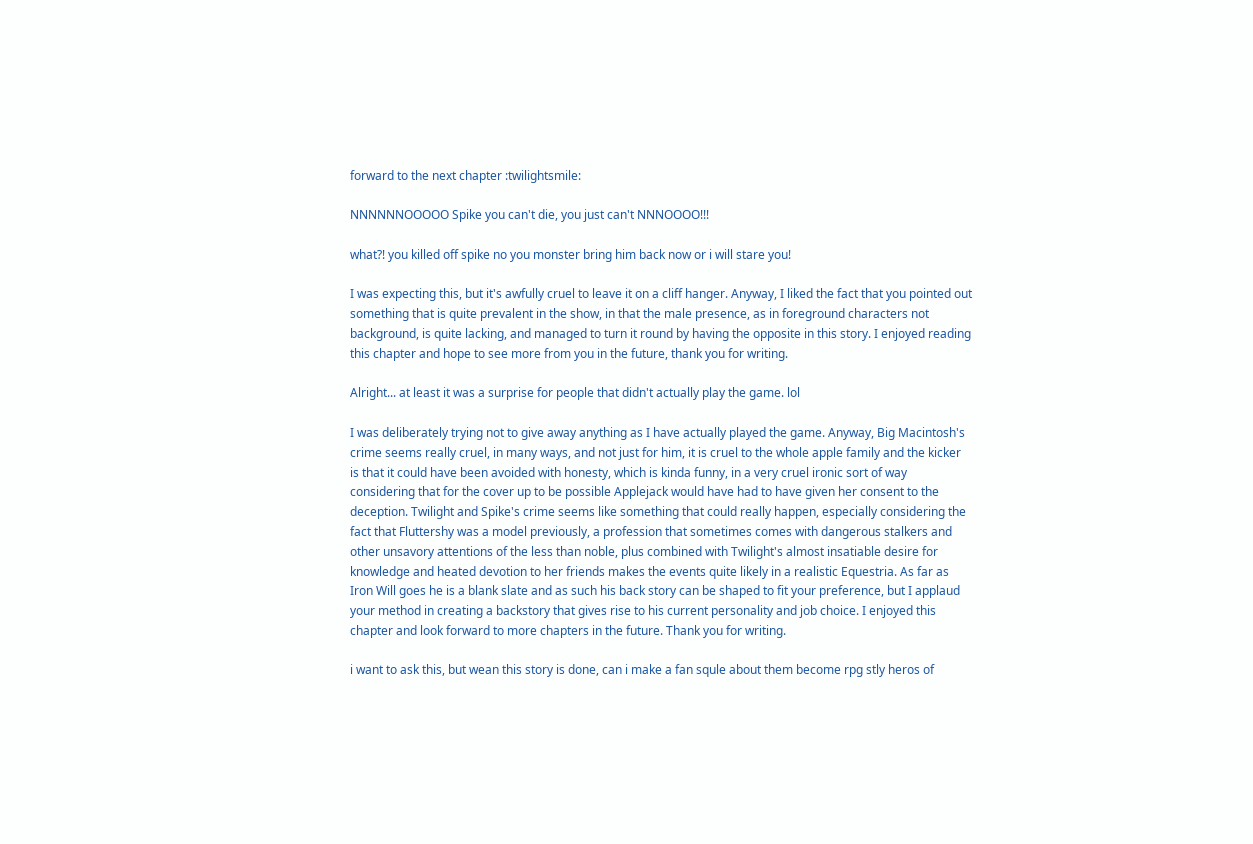forward to the next chapter :twilightsmile:

NNNNNNOOOOO Spike you can't die, you just can't NNNOOOO!!!

what?! you killed off spike no you monster bring him back now or i will stare you!

I was expecting this, but it's awfully cruel to leave it on a cliff hanger. Anyway, I liked the fact that you pointed out something that is quite prevalent in the show, in that the male presence, as in foreground characters not background, is quite lacking, and managed to turn it round by having the opposite in this story. I enjoyed reading this chapter and hope to see more from you in the future, thank you for writing.

Alright... at least it was a surprise for people that didn't actually play the game. lol

I was deliberately trying not to give away anything as I have actually played the game. Anyway, Big Macintosh's crime seems really cruel, in many ways, and not just for him, it is cruel to the whole apple family and the kicker is that it could have been avoided with honesty, which is kinda funny, in a very cruel ironic sort of way considering that for the cover up to be possible Applejack would have had to have given her consent to the deception. Twilight and Spike's crime seems like something that could really happen, especially considering the fact that Fluttershy was a model previously, a profession that sometimes comes with dangerous stalkers and other unsavory attentions of the less than noble, plus combined with Twilight's almost insatiable desire for knowledge and heated devotion to her friends makes the events quite likely in a realistic Equestria. As far as Iron Will goes he is a blank slate and as such his back story can be shaped to fit your preference, but I applaud your method in creating a backstory that gives rise to his current personality and job choice. I enjoyed this chapter and look forward to more chapters in the future. Thank you for writing.

i want to ask this, but wean this story is done, can i make a fan squle about them become rpg stly heros of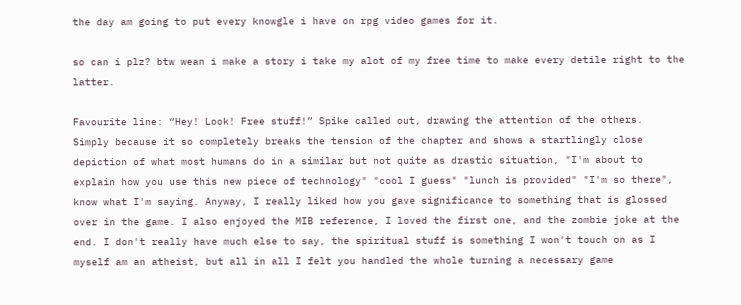the day am going to put every knowgle i have on rpg video games for it.

so can i plz? btw wean i make a story i take my alot of my free time to make every detile right to the latter.

Favourite line: “Hey! Look! Free stuff!” Spike called out, drawing the attention of the others.
Simply because it so completely breaks the tension of the chapter and shows a startlingly close depiction of what most humans do in a similar but not quite as drastic situation, "I'm about to explain how you use this new piece of technology" "cool I guess" "lunch is provided" "I'm so there", know what I'm saying. Anyway, I really liked how you gave significance to something that is glossed over in the game. I also enjoyed the MIB reference, I loved the first one, and the zombie joke at the end. I don't really have much else to say, the spiritual stuff is something I won't touch on as I myself am an atheist, but all in all I felt you handled the whole turning a necessary game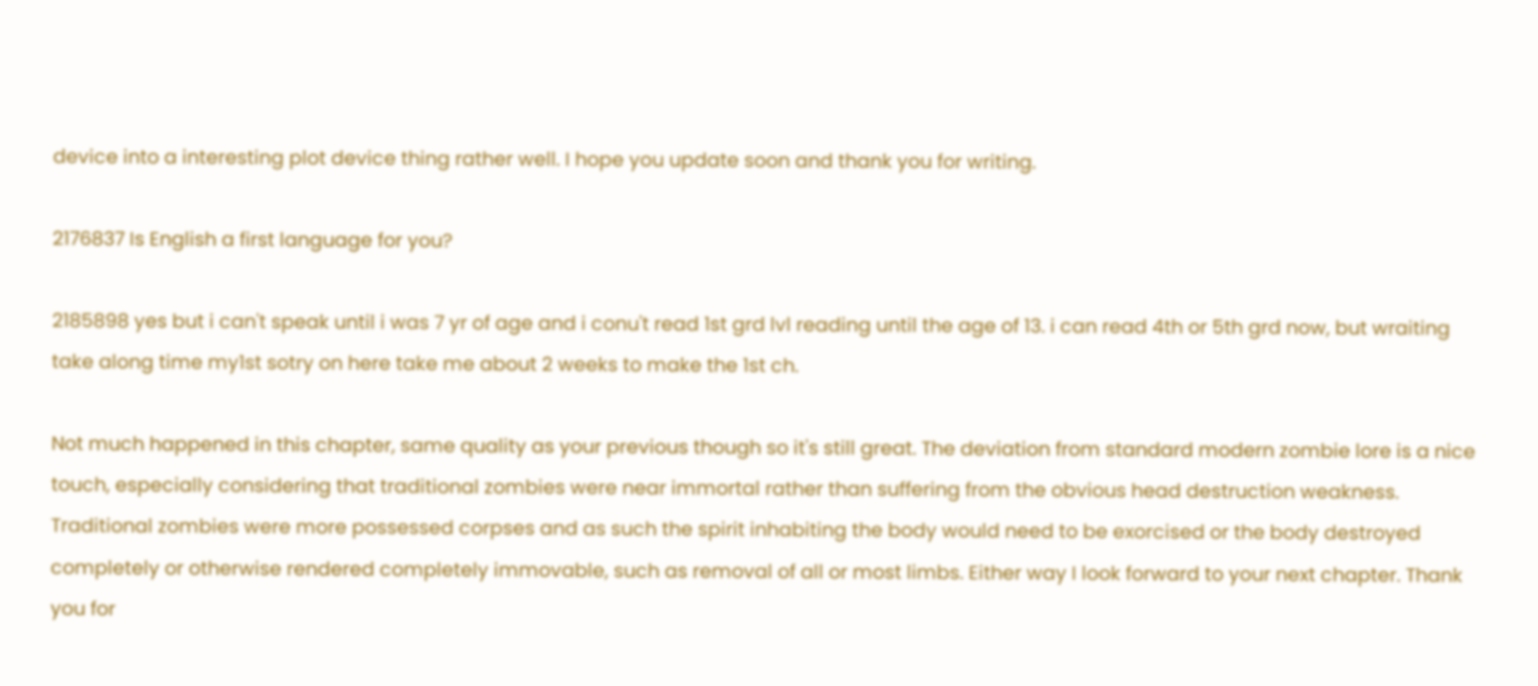device into a interesting plot device thing rather well. I hope you update soon and thank you for writing.

2176837 Is English a first language for you?

2185898 yes but i can't speak until i was 7 yr of age and i conu't read 1st grd lvl reading until the age of 13. i can read 4th or 5th grd now, but wraiting take along time my1st sotry on here take me about 2 weeks to make the 1st ch.

Not much happened in this chapter, same quality as your previous though so it's still great. The deviation from standard modern zombie lore is a nice touch, especially considering that traditional zombies were near immortal rather than suffering from the obvious head destruction weakness. Traditional zombies were more possessed corpses and as such the spirit inhabiting the body would need to be exorcised or the body destroyed completely or otherwise rendered completely immovable, such as removal of all or most limbs. Either way I look forward to your next chapter. Thank you for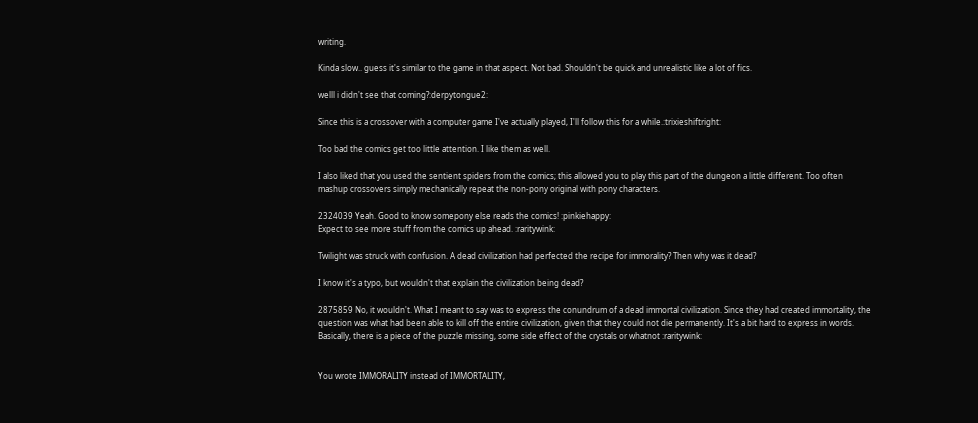writing.

Kinda slow.. guess it's similar to the game in that aspect. Not bad. Shouldn't be quick and unrealistic like a lot of fics.

welll i didn't see that coming?:derpytongue2:

Since this is a crossover with a computer game I've actually played, I'll follow this for a while.:trixieshiftright:

Too bad the comics get too little attention. I like them as well.

I also liked that you used the sentient spiders from the comics; this allowed you to play this part of the dungeon a little different. Too often mashup crossovers simply mechanically repeat the non-pony original with pony characters.

2324039 Yeah. Good to know somepony else reads the comics! :pinkiehappy:
Expect to see more stuff from the comics up ahead. :raritywink:

Twilight was struck with confusion. A dead civilization had perfected the recipe for immorality? Then why was it dead?

I know it's a typo, but wouldn't that explain the civilization being dead?

2875859 No, it wouldn't. What I meant to say was to express the conundrum of a dead immortal civilization. Since they had created immortality, the question was what had been able to kill off the entire civilization, given that they could not die permanently. It's a bit hard to express in words. Basically, there is a piece of the puzzle missing, some side effect of the crystals or whatnot :raritywink:


You wrote IMMORALITY instead of IMMORTALITY,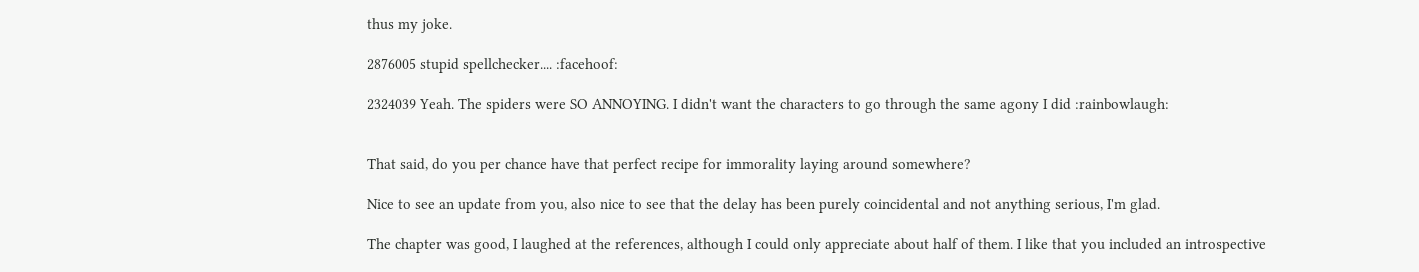thus my joke.

2876005 stupid spellchecker.... :facehoof:

2324039 Yeah. The spiders were SO ANNOYING. I didn't want the characters to go through the same agony I did :rainbowlaugh:


That said, do you per chance have that perfect recipe for immorality laying around somewhere?

Nice to see an update from you, also nice to see that the delay has been purely coincidental and not anything serious, I'm glad.

The chapter was good, I laughed at the references, although I could only appreciate about half of them. I like that you included an introspective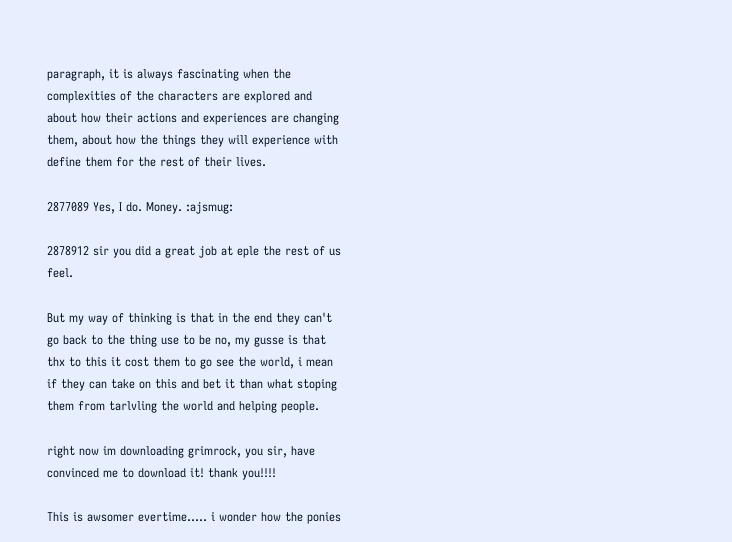paragraph, it is always fascinating when the complexities of the characters are explored and about how their actions and experiences are changing them, about how the things they will experience with define them for the rest of their lives.

2877089 Yes, I do. Money. :ajsmug:

2878912 sir you did a great job at eple the rest of us feel.

But my way of thinking is that in the end they can't go back to the thing use to be no, my gusse is that thx to this it cost them to go see the world, i mean if they can take on this and bet it than what stoping them from tarlvling the world and helping people.

right now im downloading grimrock, you sir, have convinced me to download it! thank you!!!!

This is awsomer evertime..... i wonder how the ponies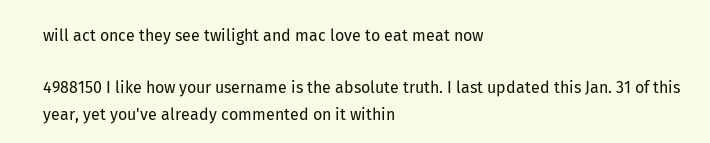will act once they see twilight and mac love to eat meat now

4988150 I like how your username is the absolute truth. I last updated this Jan. 31 of this year, yet you've already commented on it within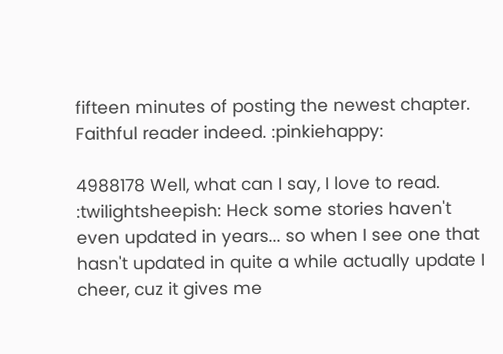fifteen minutes of posting the newest chapter. Faithful reader indeed. :pinkiehappy:

4988178 Well, what can I say, I love to read. :twilightsheepish: Heck some stories haven't even updated in years... so when I see one that hasn't updated in quite a while actually update I cheer, cuz it gives me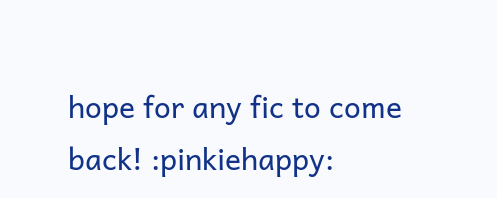hope for any fic to come back! :pinkiehappy: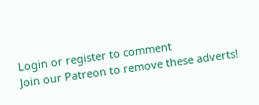Login or register to comment
Join our Patreon to remove these adverts!